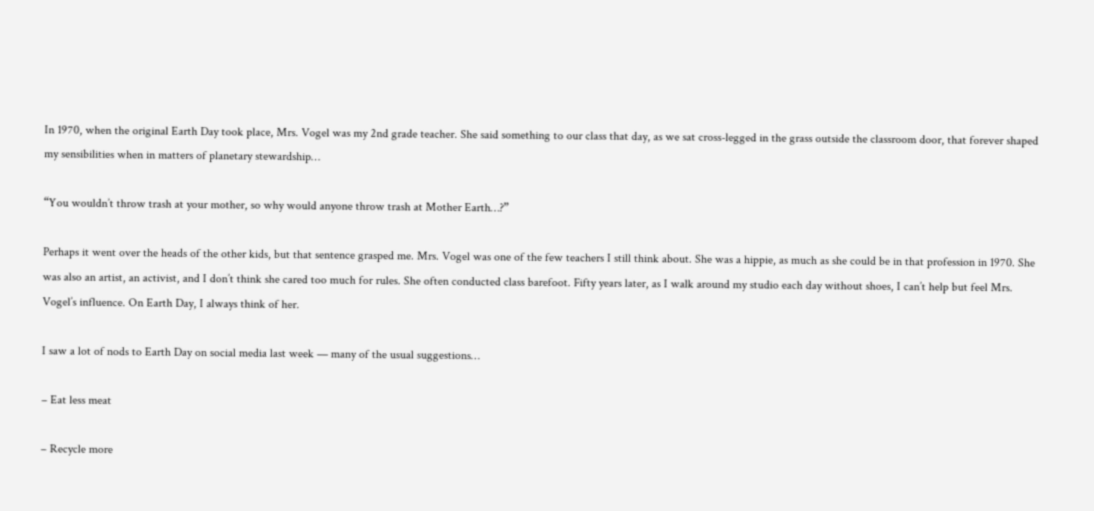In 1970, when the original Earth Day took place, Mrs. Vogel was my 2nd grade teacher. She said something to our class that day, as we sat cross-legged in the grass outside the classroom door, that forever shaped my sensibilities when in matters of planetary stewardship…

“You wouldn’t throw trash at your mother, so why would anyone throw trash at Mother Earth…?”

Perhaps it went over the heads of the other kids, but that sentence grasped me. Mrs. Vogel was one of the few teachers I still think about. She was a hippie, as much as she could be in that profession in 1970. She was also an artist, an activist, and I don’t think she cared too much for rules. She often conducted class barefoot. Fifty years later, as I walk around my studio each day without shoes, I can’t help but feel Mrs. Vogel’s influence. On Earth Day, I always think of her.

I saw a lot of nods to Earth Day on social media last week — many of the usual suggestions…

– Eat less meat

– Recycle more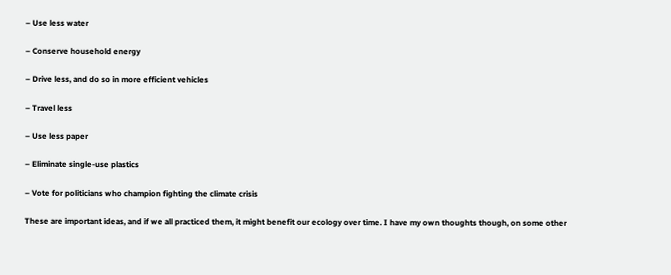– Use less water

– Conserve household energy

– Drive less, and do so in more efficient vehicles

– Travel less

– Use less paper

– Eliminate single-use plastics

– Vote for politicians who champion fighting the climate crisis

These are important ideas, and if we all practiced them, it might benefit our ecology over time. I have my own thoughts though, on some other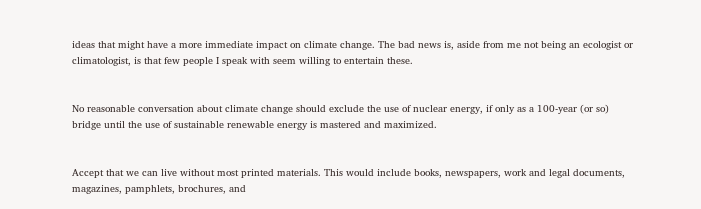ideas that might have a more immediate impact on climate change. The bad news is, aside from me not being an ecologist or climatologist, is that few people I speak with seem willing to entertain these.


No reasonable conversation about climate change should exclude the use of nuclear energy, if only as a 100-year (or so) bridge until the use of sustainable renewable energy is mastered and maximized.


Accept that we can live without most printed materials. This would include books, newspapers, work and legal documents, magazines, pamphlets, brochures, and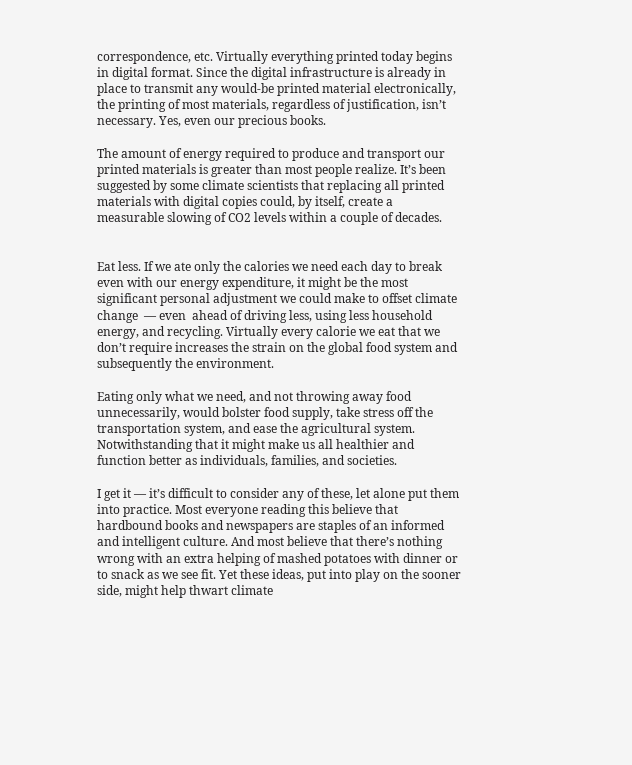correspondence, etc. Virtually everything printed today begins in digital format. Since the digital infrastructure is already in place to transmit any would-be printed material electronically, the printing of most materials, regardless of justification, isn’t necessary. Yes, even our precious books.

The amount of energy required to produce and transport our printed materials is greater than most people realize. It’s been suggested by some climate scientists that replacing all printed materials with digital copies could, by itself, create a measurable slowing of CO2 levels within a couple of decades.


Eat less. If we ate only the calories we need each day to break even with our energy expenditure, it might be the most significant personal adjustment we could make to offset climate change  — even  ahead of driving less, using less household energy, and recycling. Virtually every calorie we eat that we don’t require increases the strain on the global food system and subsequently the environment.

Eating only what we need, and not throwing away food unnecessarily, would bolster food supply, take stress off the transportation system, and ease the agricultural system. Notwithstanding that it might make us all healthier and function better as individuals, families, and societies.

I get it — it’s difficult to consider any of these, let alone put them into practice. Most everyone reading this believe that hardbound books and newspapers are staples of an informed and intelligent culture. And most believe that there’s nothing wrong with an extra helping of mashed potatoes with dinner or to snack as we see fit. Yet these ideas, put into play on the sooner side, might help thwart climate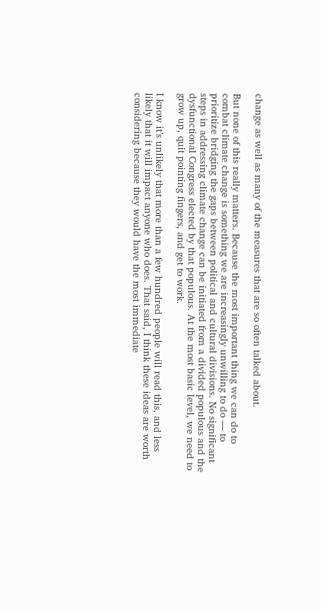change as well as many of the measures that are so often talked about.

But none of this really matters. Because the most important thing we can do to combat climate change is something we are increasingly unwilling to do — to prioritize bridging the gaps between political and cultural divisions. No significant steps in addressing climate change can be initiated from a divided populous and the dysfunctional Congress elected by that populous. At the most basic level, we need to grow up, quit pointing fingers, and get to work.

I know it’s unlikely that more than a few hundred people will read this, and less likely that it will impact anyone who does. That said, I think these ideas are worth considering because they would have the most immediate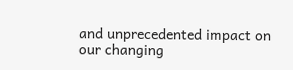and unprecedented impact on our changing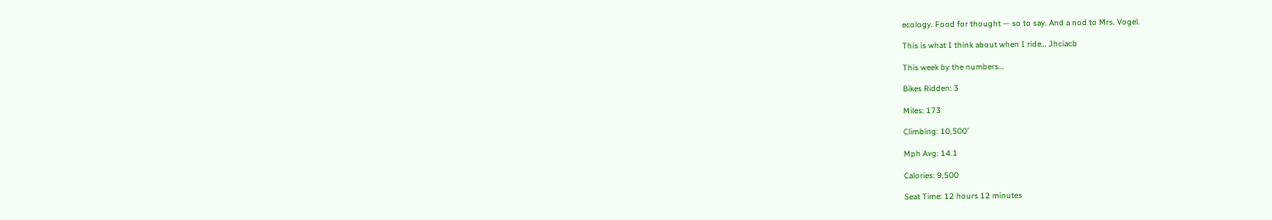ecology. Food for thought — so to say. And a nod to Mrs. Vogel.

This is what I think about when I ride… Jhciacb

This week by the numbers…

Bikes Ridden: 3

Miles: 173

Climbing: 10,500’

Mph Avg: 14.1

Calories: 9,500

Seat Time: 12 hours 12 minutes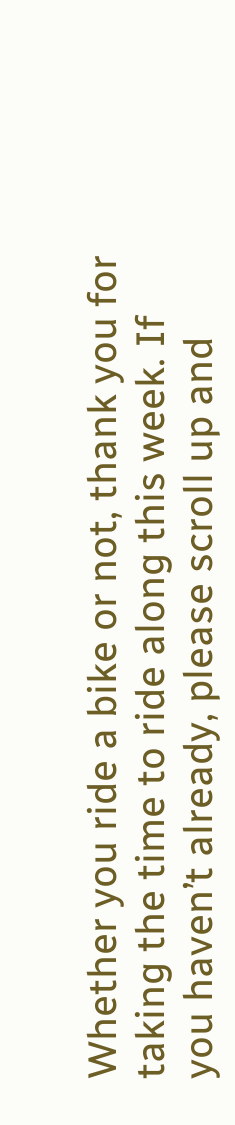Whether you ride a bike or not, thank you for taking the time to ride along this week. If you haven’t already, please scroll up and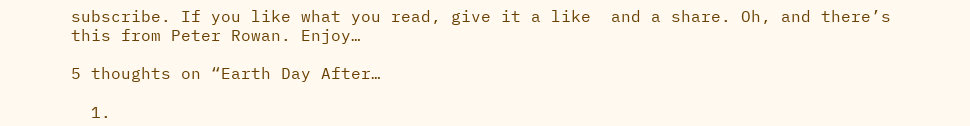subscribe. If you like what you read, give it a like  and a share. Oh, and there’s this from Peter Rowan. Enjoy…

5 thoughts on “Earth Day After…

  1.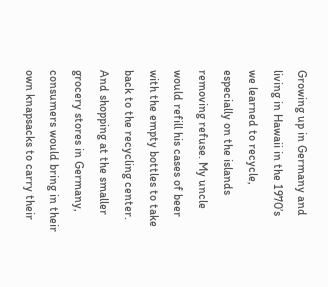Growing up in Germany and living in Hawaii in the 1970’s we learned to recycle, especially on the islands removing refuse. My uncle would refill his cases of beer with the empty bottles to take back to the recycling center. And shopping at the smaller grocery stores in Germany, consumers would bring in their own knapsacks to carry their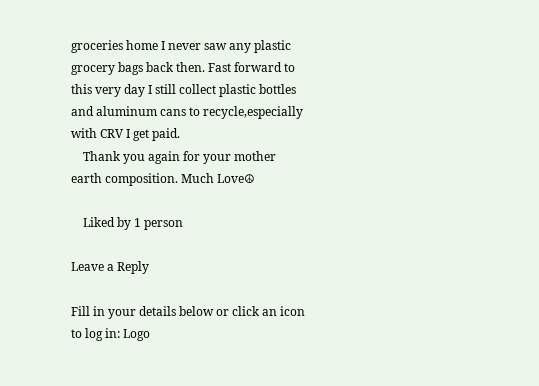groceries home I never saw any plastic grocery bags back then. Fast forward to this very day I still collect plastic bottles and aluminum cans to recycle,especially with CRV I get paid.
    Thank you again for your mother earth composition. Much Love☮

    Liked by 1 person

Leave a Reply

Fill in your details below or click an icon to log in: Logo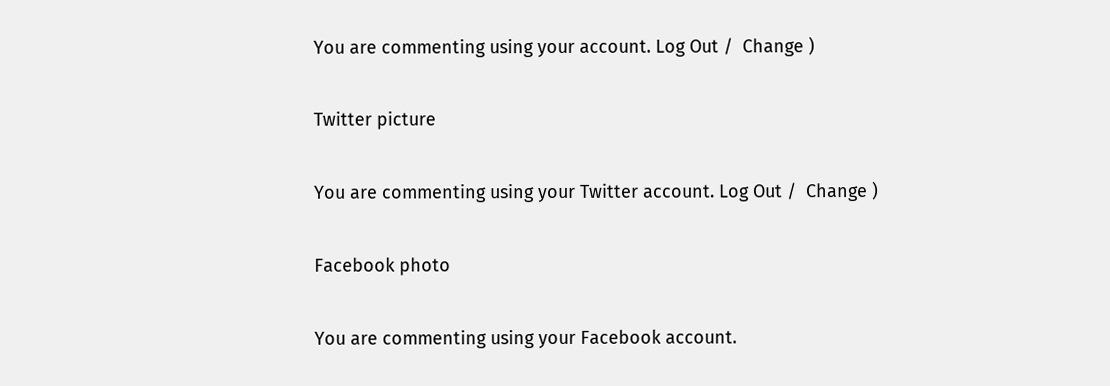You are commenting using your account. Log Out /  Change )

Twitter picture

You are commenting using your Twitter account. Log Out /  Change )

Facebook photo

You are commenting using your Facebook account.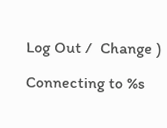Log Out /  Change )

Connecting to %s